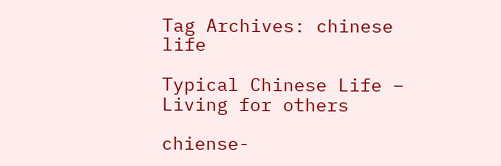Tag Archives: chinese life

Typical Chinese Life – Living for others

chiense-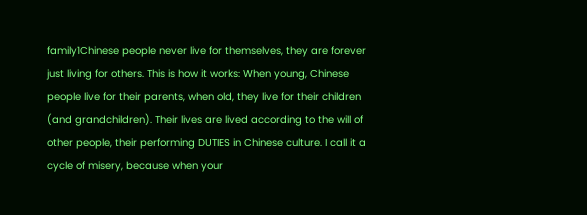family1Chinese people never live for themselves, they are forever just living for others. This is how it works: When young, Chinese people live for their parents, when old, they live for their children (and grandchildren). Their lives are lived according to the will of other people, their performing DUTIES in Chinese culture. I call it a cycle of misery, because when your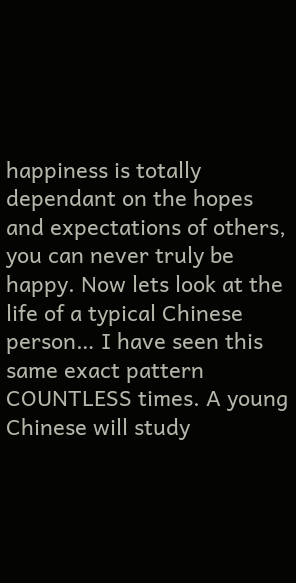happiness is totally dependant on the hopes and expectations of others, you can never truly be happy. Now lets look at the life of a typical Chinese person… I have seen this same exact pattern COUNTLESS times. A young Chinese will study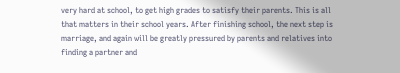very hard at school, to get high grades to satisfy their parents. This is all that matters in their school years. After finishing school, the next step is marriage, and again will be greatly pressured by parents and relatives into finding a partner and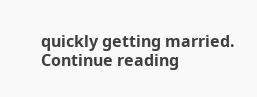quickly getting married. Continue reading